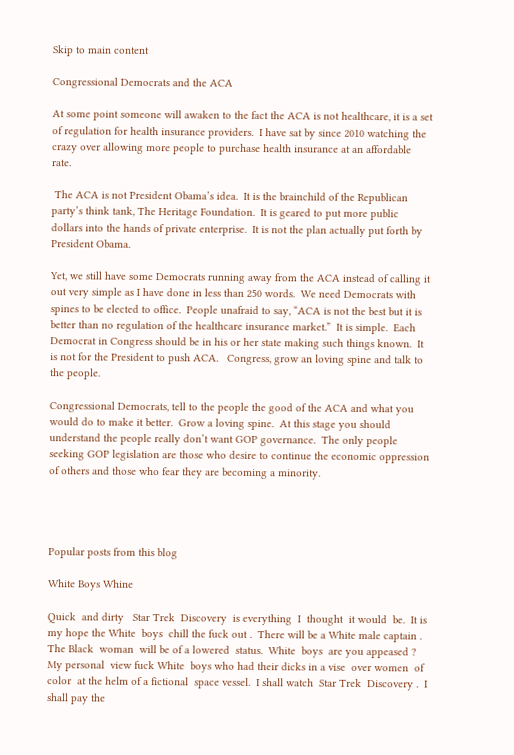Skip to main content

Congressional Democrats and the ACA

At some point someone will awaken to the fact the ACA is not healthcare, it is a set of regulation for health insurance providers.  I have sat by since 2010 watching the crazy over allowing more people to purchase health insurance at an affordable rate.

 The ACA is not President Obama’s idea.  It is the brainchild of the Republican party’s think tank, The Heritage Foundation.  It is geared to put more public dollars into the hands of private enterprise.  It is not the plan actually put forth by President Obama.

Yet, we still have some Democrats running away from the ACA instead of calling it out very simple as I have done in less than 250 words.  We need Democrats with spines to be elected to office.  People unafraid to say, “ACA is not the best but it is better than no regulation of the healthcare insurance market.”  It is simple.  Each Democrat in Congress should be in his or her state making such things known.  It is not for the President to push ACA.   Congress, grow an loving spine and talk to the people.

Congressional Democrats, tell to the people the good of the ACA and what you would do to make it better.  Grow a loving spine.  At this stage you should understand the people really don’t want GOP governance.  The only people seeking GOP legislation are those who desire to continue the economic oppression of others and those who fear they are becoming a minority.




Popular posts from this blog

White Boys Whine

Quick  and dirty   Star Trek  Discovery  is everything  I  thought  it would  be.  It is my hope the White  boys  chill the fuck out .  There will be a White male captain .   The Black  woman  will be of a lowered  status.  White  boys  are you appeased ?
My personal  view fuck White  boys who had their dicks in a vise  over women  of color  at the helm of a fictional  space vessel.  I shall watch  Star Trek  Discovery .  I shall pay the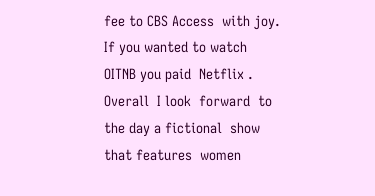fee to CBS Access  with joy. If you wanted to watch OITNB you paid  Netflix . Overall  I look  forward  to the day a fictional  show  that features  women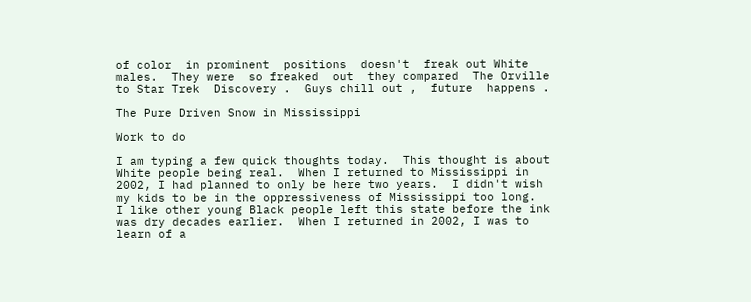of color  in prominent  positions  doesn't  freak out White males.  They were  so freaked  out  they compared  The Orville  to Star Trek  Discovery .  Guys chill out ,  future  happens .

The Pure Driven Snow in Mississippi

Work to do

I am typing a few quick thoughts today.  This thought is about White people being real.  When I returned to Mississippi in 2002, I had planned to only be here two years.  I didn't wish my kids to be in the oppressiveness of Mississippi too long.   I like other young Black people left this state before the ink was dry decades earlier.  When I returned in 2002, I was to learn of a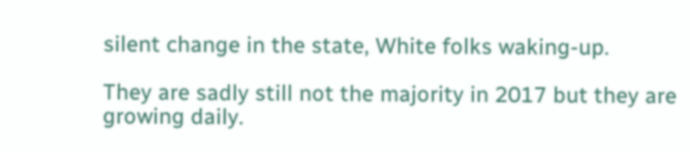silent change in the state, White folks waking-up.

They are sadly still not the majority in 2017 but they are growing daily.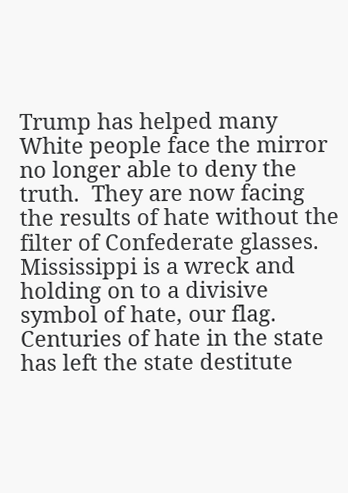Trump has helped many White people face the mirror no longer able to deny the truth.  They are now facing the results of hate without the filter of Confederate glasses.  Mississippi is a wreck and holding on to a divisive symbol of hate, our flag.  Centuries of hate in the state has left the state destitute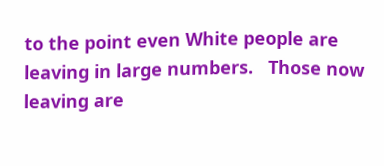to the point even White people are leaving in large numbers.   Those now leaving are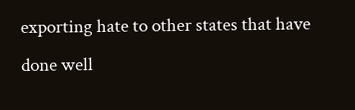exporting hate to other states that have done well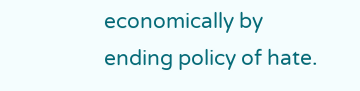economically by ending policy of hate.